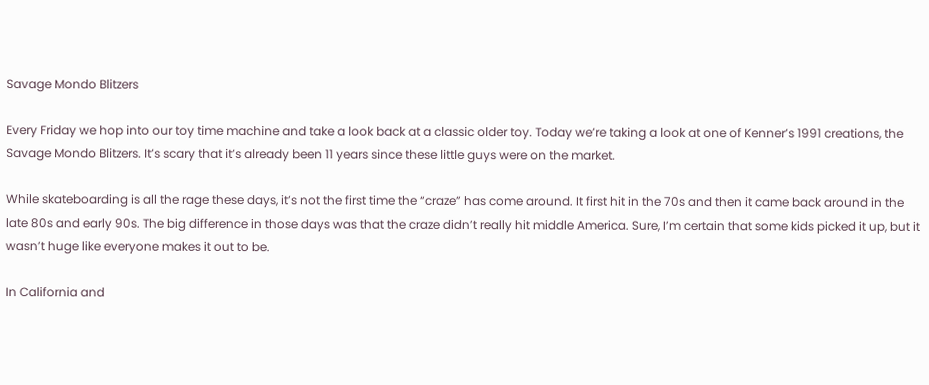Savage Mondo Blitzers

Every Friday we hop into our toy time machine and take a look back at a classic older toy. Today we’re taking a look at one of Kenner’s 1991 creations, the Savage Mondo Blitzers. It’s scary that it’s already been 11 years since these little guys were on the market.

While skateboarding is all the rage these days, it’s not the first time the “craze” has come around. It first hit in the 70s and then it came back around in the late 80s and early 90s. The big difference in those days was that the craze didn’t really hit middle America. Sure, I’m certain that some kids picked it up, but it wasn’t huge like everyone makes it out to be.

In California and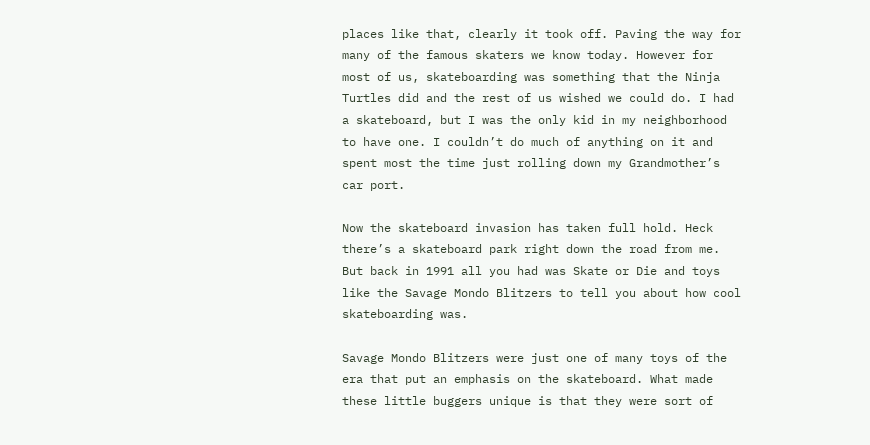places like that, clearly it took off. Paving the way for many of the famous skaters we know today. However for most of us, skateboarding was something that the Ninja Turtles did and the rest of us wished we could do. I had a skateboard, but I was the only kid in my neighborhood to have one. I couldn’t do much of anything on it and spent most the time just rolling down my Grandmother’s car port.

Now the skateboard invasion has taken full hold. Heck there’s a skateboard park right down the road from me. But back in 1991 all you had was Skate or Die and toys like the Savage Mondo Blitzers to tell you about how cool skateboarding was.

Savage Mondo Blitzers were just one of many toys of the era that put an emphasis on the skateboard. What made these little buggers unique is that they were sort of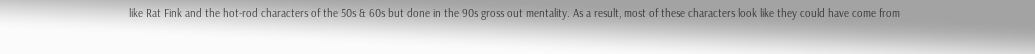like Rat Fink and the hot-rod characters of the 50s & 60s but done in the 90s gross out mentality. As a result, most of these characters look like they could have come from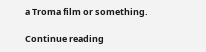a Troma film or something.

Continue reading